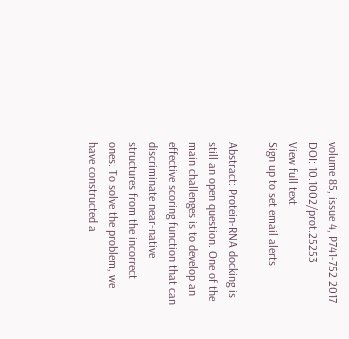volume 85, issue 4, P741-752 2017
DOI: 10.1002/prot.25253
View full text
Sign up to set email alerts

Abstract: Protein-RNA docking is still an open question. One of the main challenges is to develop an effective scoring function that can discriminate near-native structures from the incorrect ones. To solve the problem, we have constructed a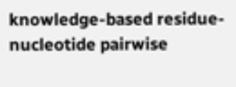knowledge-based residue-nucleotide pairwise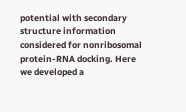potential with secondary structure information considered for nonribosomal protein-RNA docking. Here we developed a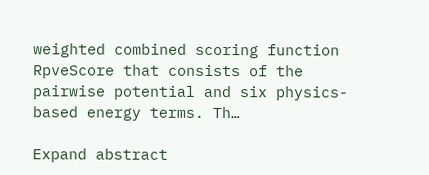weighted combined scoring function RpveScore that consists of the pairwise potential and six physics-based energy terms. Th…

Expand abstract